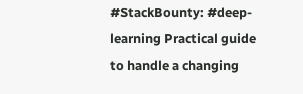#StackBounty: #deep-learning Practical guide to handle a changing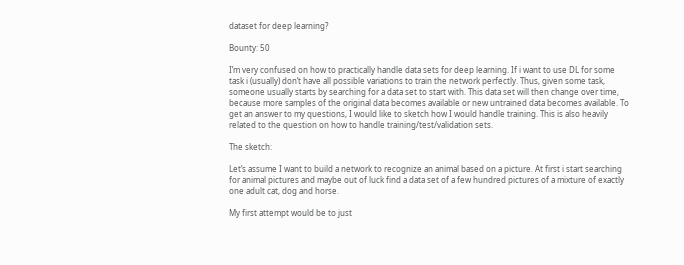dataset for deep learning?

Bounty: 50

I’m very confused on how to practically handle data sets for deep learning. If i want to use DL for some task i (usually) don’t have all possible variations to train the network perfectly. Thus, given some task, someone usually starts by searching for a data set to start with. This data set will then change over time, because more samples of the original data becomes available or new untrained data becomes available. To get an answer to my questions, I would like to sketch how I would handle training. This is also heavily related to the question on how to handle training/test/validation sets.

The sketch:

Let’s assume I want to build a network to recognize an animal based on a picture. At first i start searching for animal pictures and maybe out of luck find a data set of a few hundred pictures of a mixture of exactly one adult cat, dog and horse.

My first attempt would be to just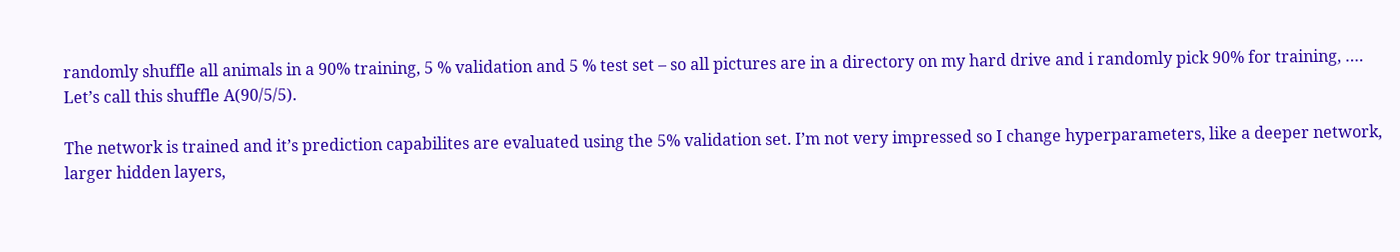randomly shuffle all animals in a 90% training, 5 % validation and 5 % test set – so all pictures are in a directory on my hard drive and i randomly pick 90% for training, ….
Let’s call this shuffle A(90/5/5).

The network is trained and it’s prediction capabilites are evaluated using the 5% validation set. I’m not very impressed so I change hyperparameters, like a deeper network, larger hidden layers,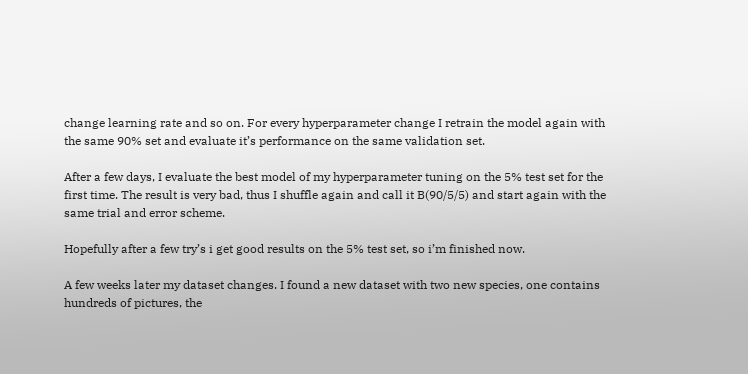change learning rate and so on. For every hyperparameter change I retrain the model again with the same 90% set and evaluate it’s performance on the same validation set.

After a few days, I evaluate the best model of my hyperparameter tuning on the 5% test set for the first time. The result is very bad, thus I shuffle again and call it B(90/5/5) and start again with the same trial and error scheme.

Hopefully after a few try’s i get good results on the 5% test set, so i’m finished now.

A few weeks later my dataset changes. I found a new dataset with two new species, one contains hundreds of pictures, the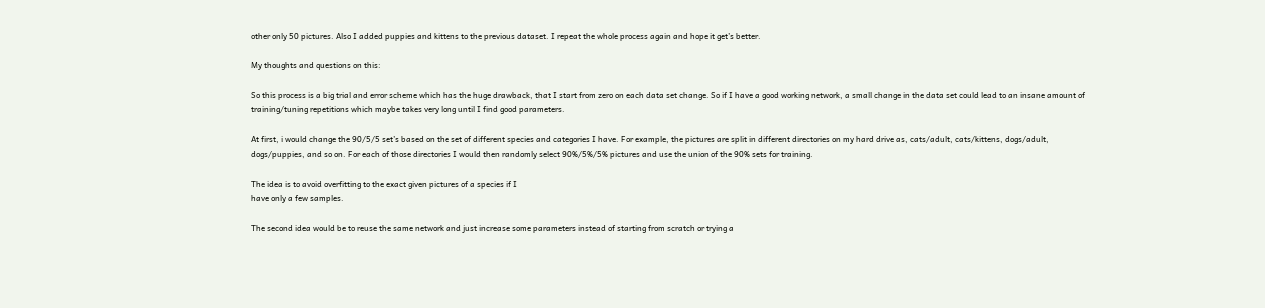other only 50 pictures. Also I added puppies and kittens to the previous dataset. I repeat the whole process again and hope it get’s better.

My thoughts and questions on this:

So this process is a big trial and error scheme which has the huge drawback, that I start from zero on each data set change. So if I have a good working network, a small change in the data set could lead to an insane amount of training/tuning repetitions which maybe takes very long until I find good parameters.

At first, i would change the 90/5/5 set’s based on the set of different species and categories I have. For example, the pictures are split in different directories on my hard drive as, cats/adult, cats/kittens, dogs/adult, dogs/puppies, and so on. For each of those directories I would then randomly select 90%/5%/5% pictures and use the union of the 90% sets for training.

The idea is to avoid overfitting to the exact given pictures of a species if I
have only a few samples.

The second idea would be to reuse the same network and just increase some parameters instead of starting from scratch or trying a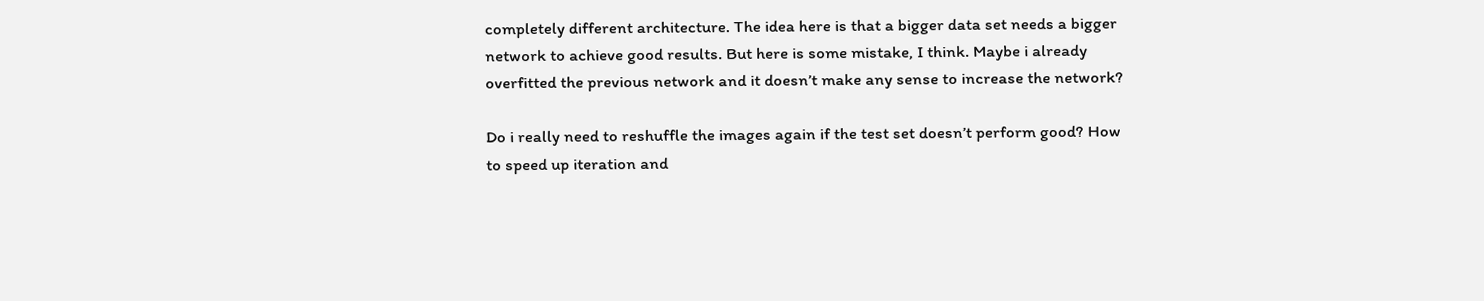completely different architecture. The idea here is that a bigger data set needs a bigger network to achieve good results. But here is some mistake, I think. Maybe i already overfitted the previous network and it doesn’t make any sense to increase the network?

Do i really need to reshuffle the images again if the test set doesn’t perform good? How to speed up iteration and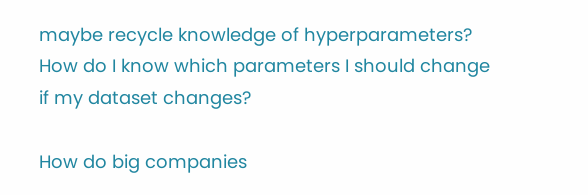maybe recycle knowledge of hyperparameters? How do I know which parameters I should change if my dataset changes?

How do big companies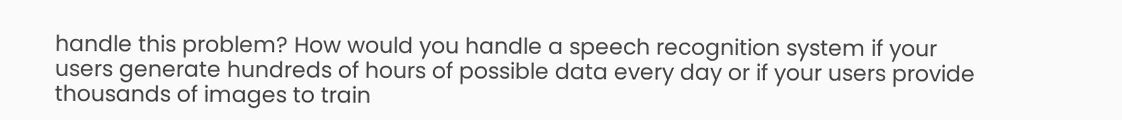handle this problem? How would you handle a speech recognition system if your users generate hundreds of hours of possible data every day or if your users provide thousands of images to train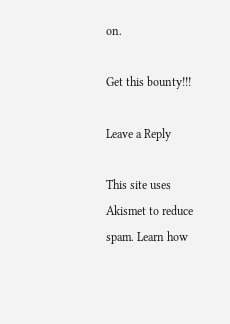on.

Get this bounty!!!

Leave a Reply

This site uses Akismet to reduce spam. Learn how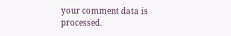your comment data is processed.